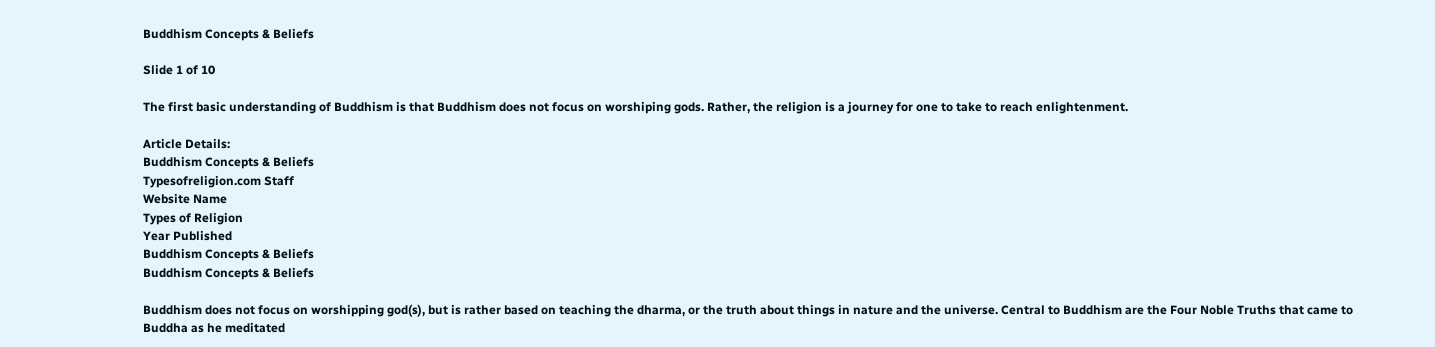Buddhism Concepts & Beliefs

Slide 1 of 10

The first basic understanding of Buddhism is that Buddhism does not focus on worshiping gods. Rather, the religion is a journey for one to take to reach enlightenment.

Article Details:
Buddhism Concepts & Beliefs
Typesofreligion.com Staff
Website Name
Types of Religion
Year Published
Buddhism Concepts & Beliefs
Buddhism Concepts & Beliefs

Buddhism does not focus on worshipping god(s), but is rather based on teaching the dharma, or the truth about things in nature and the universe. Central to Buddhism are the Four Noble Truths that came to Buddha as he meditated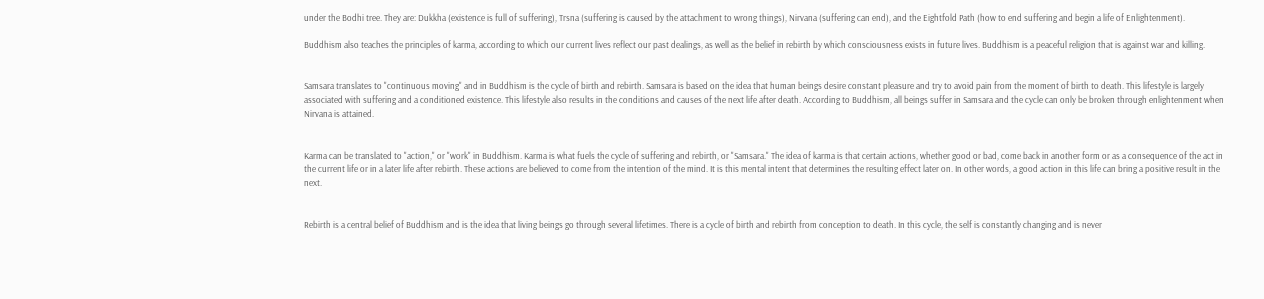under the Bodhi tree. They are: Dukkha (existence is full of suffering), Trsna (suffering is caused by the attachment to wrong things), Nirvana (suffering can end), and the Eightfold Path (how to end suffering and begin a life of Enlightenment).

Buddhism also teaches the principles of karma, according to which our current lives reflect our past dealings, as well as the belief in rebirth by which consciousness exists in future lives. Buddhism is a peaceful religion that is against war and killing.


Samsara translates to "continuous moving" and in Buddhism is the cycle of birth and rebirth. Samsara is based on the idea that human beings desire constant pleasure and try to avoid pain from the moment of birth to death. This lifestyle is largely associated with suffering and a conditioned existence. This lifestyle also results in the conditions and causes of the next life after death. According to Buddhism, all beings suffer in Samsara and the cycle can only be broken through enlightenment when Nirvana is attained.


Karma can be translated to "action," or "work" in Buddhism. Karma is what fuels the cycle of suffering and rebirth, or "Samsara." The idea of karma is that certain actions, whether good or bad, come back in another form or as a consequence of the act in the current life or in a later life after rebirth. These actions are believed to come from the intention of the mind. It is this mental intent that determines the resulting effect later on. In other words, a good action in this life can bring a positive result in the next.


Rebirth is a central belief of Buddhism and is the idea that living beings go through several lifetimes. There is a cycle of birth and rebirth from conception to death. In this cycle, the self is constantly changing and is never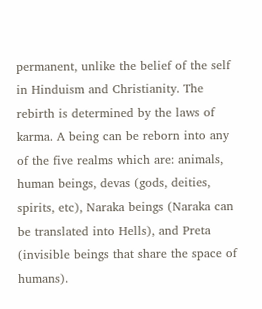permanent, unlike the belief of the self in Hinduism and Christianity. The rebirth is determined by the laws of karma. A being can be reborn into any of the five realms which are: animals, human beings, devas (gods, deities, spirits, etc), Naraka beings (Naraka can be translated into Hells), and Preta (invisible beings that share the space of humans).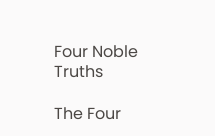Four Noble Truths

The Four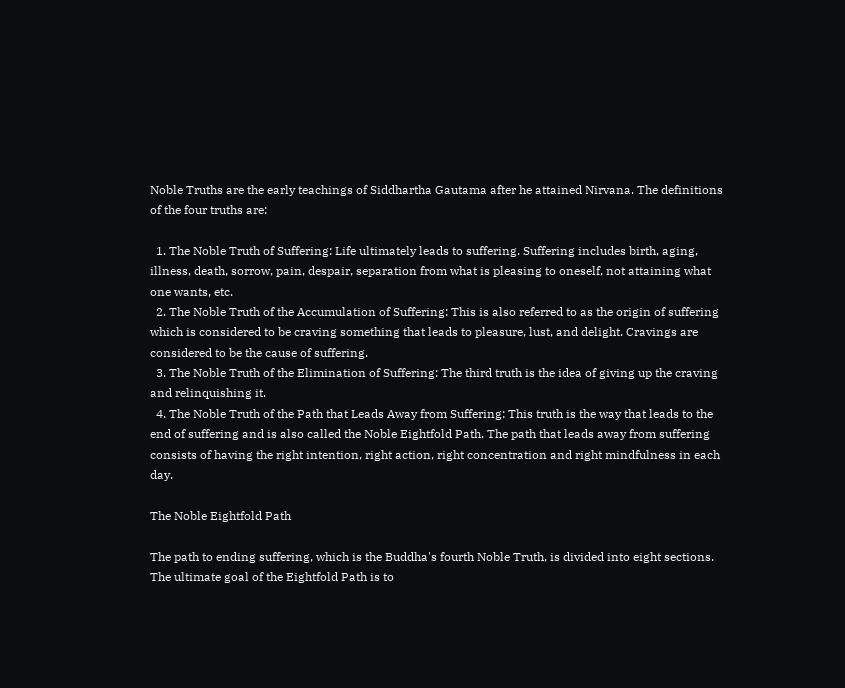Noble Truths are the early teachings of Siddhartha Gautama after he attained Nirvana. The definitions of the four truths are:

  1. The Noble Truth of Suffering: Life ultimately leads to suffering. Suffering includes birth, aging, illness, death, sorrow, pain, despair, separation from what is pleasing to oneself, not attaining what one wants, etc.
  2. The Noble Truth of the Accumulation of Suffering: This is also referred to as the origin of suffering which is considered to be craving something that leads to pleasure, lust, and delight. Cravings are considered to be the cause of suffering.
  3. The Noble Truth of the Elimination of Suffering: The third truth is the idea of giving up the craving and relinquishing it.
  4. The Noble Truth of the Path that Leads Away from Suffering: This truth is the way that leads to the end of suffering and is also called the Noble Eightfold Path. The path that leads away from suffering consists of having the right intention, right action, right concentration and right mindfulness in each day.

The Noble Eightfold Path

The path to ending suffering, which is the Buddha's fourth Noble Truth, is divided into eight sections. The ultimate goal of the Eightfold Path is to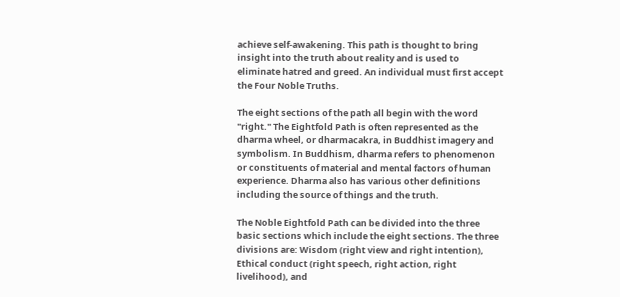achieve self-awakening. This path is thought to bring insight into the truth about reality and is used to eliminate hatred and greed. An individual must first accept the Four Noble Truths.

The eight sections of the path all begin with the word "right." The Eightfold Path is often represented as the dharma wheel, or dharmacakra, in Buddhist imagery and symbolism. In Buddhism, dharma refers to phenomenon or constituents of material and mental factors of human experience. Dharma also has various other definitions including the source of things and the truth.

The Noble Eightfold Path can be divided into the three basic sections which include the eight sections. The three divisions are: Wisdom (right view and right intention), Ethical conduct (right speech, right action, right livelihood), and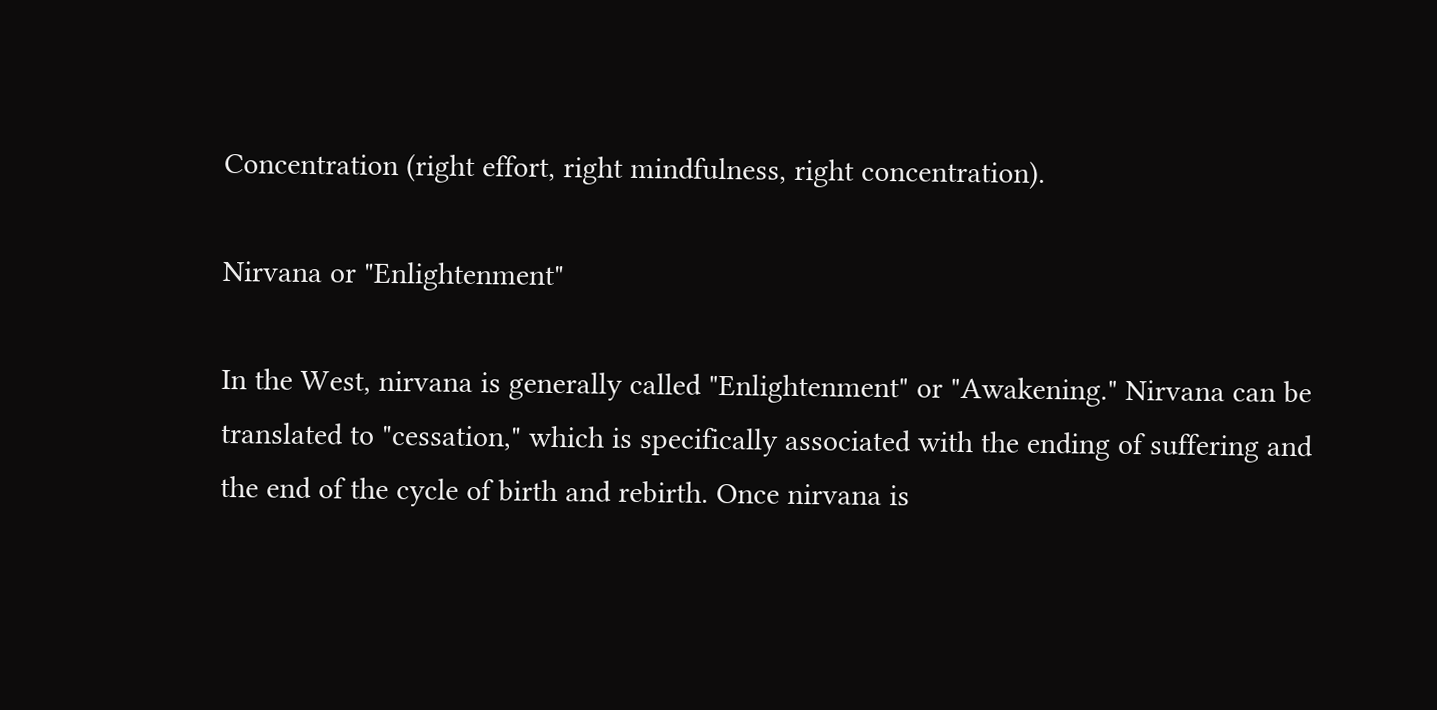Concentration (right effort, right mindfulness, right concentration).

Nirvana or "Enlightenment"

In the West, nirvana is generally called "Enlightenment" or "Awakening." Nirvana can be translated to "cessation," which is specifically associated with the ending of suffering and the end of the cycle of birth and rebirth. Once nirvana is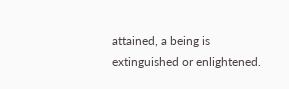attained, a being is extinguished or enlightened.